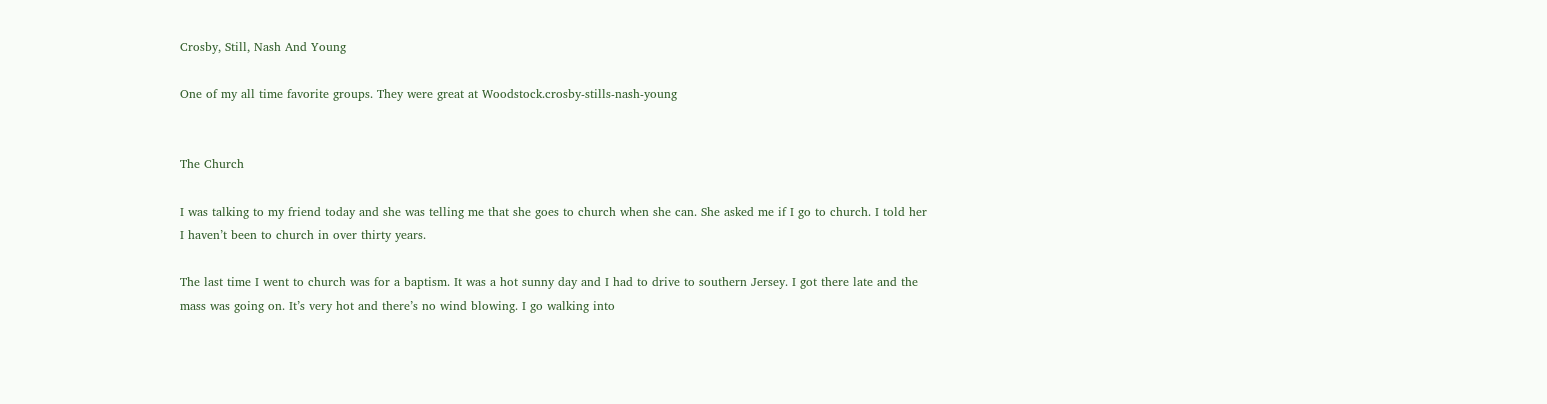Crosby, Still, Nash And Young

One of my all time favorite groups. They were great at Woodstock.crosby-stills-nash-young


The Church

I was talking to my friend today and she was telling me that she goes to church when she can. She asked me if I go to church. I told her I haven’t been to church in over thirty years.

The last time I went to church was for a baptism. It was a hot sunny day and I had to drive to southern Jersey. I got there late and the mass was going on. It’s very hot and there’s no wind blowing. I go walking into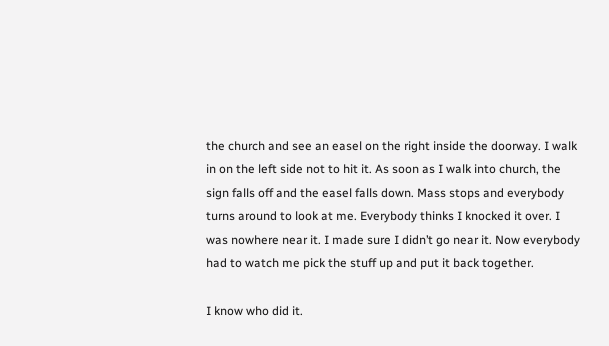the church and see an easel on the right inside the doorway. I walk in on the left side not to hit it. As soon as I walk into church, the sign falls off and the easel falls down. Mass stops and everybody turns around to look at me. Everybody thinks I knocked it over. I was nowhere near it. I made sure I didn’t go near it. Now everybody had to watch me pick the stuff up and put it back together.

I know who did it.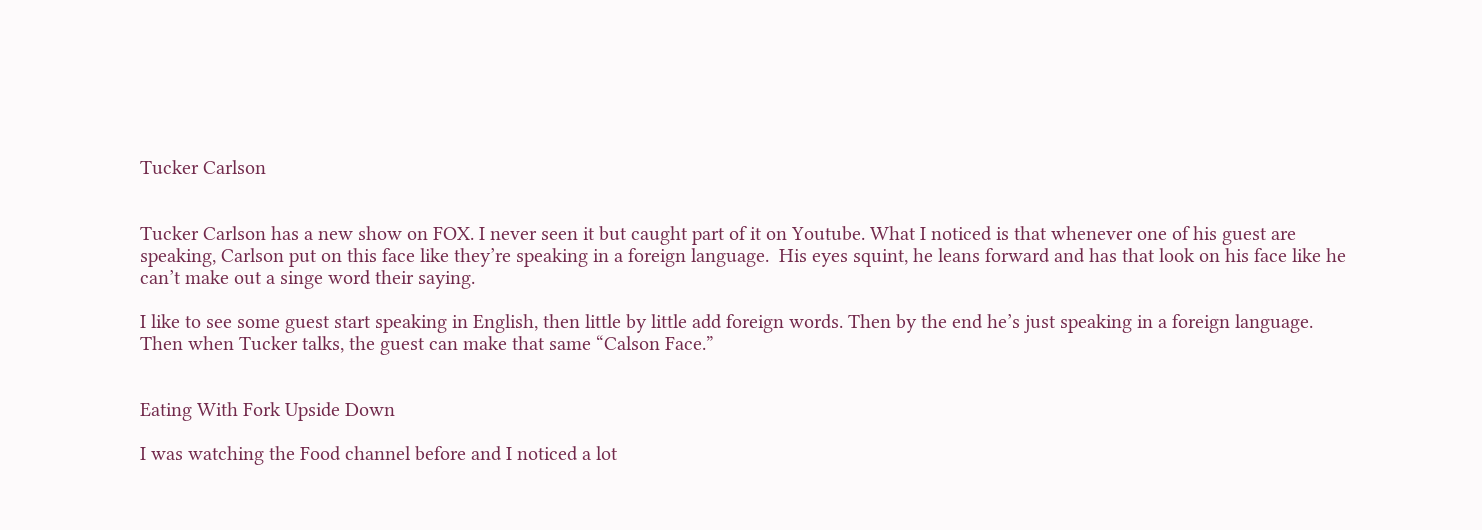Tucker Carlson


Tucker Carlson has a new show on FOX. I never seen it but caught part of it on Youtube. What I noticed is that whenever one of his guest are speaking, Carlson put on this face like they’re speaking in a foreign language.  His eyes squint, he leans forward and has that look on his face like he can’t make out a singe word their saying.

I like to see some guest start speaking in English, then little by little add foreign words. Then by the end he’s just speaking in a foreign language. Then when Tucker talks, the guest can make that same “Calson Face.”


Eating With Fork Upside Down

I was watching the Food channel before and I noticed a lot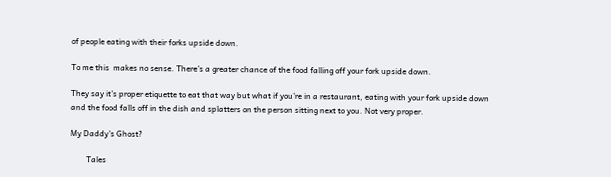of people eating with their forks upside down.

To me this  makes no sense. There’s a greater chance of the food falling off your fork upside down.

They say it’s proper etiquette to eat that way but what if you’re in a restaurant, eating with your fork upside down and the food falls off in the dish and splatters on the person sitting next to you. Not very proper.

My Daddy’s Ghost?

        Tales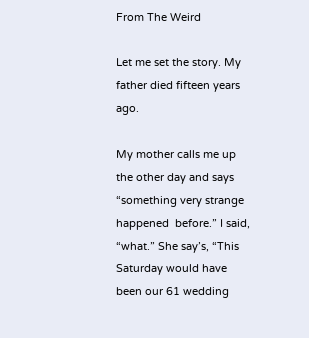From The Weird

Let me set the story. My father died fifteen years ago.

My mother calls me up the other day and says “something very strange happened  before.” I said, “what.” She say’s, “This Saturday would have been our 61 wedding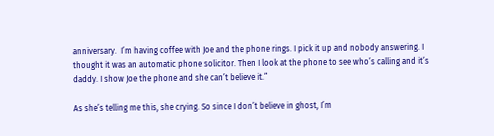anniversary.  I’m having coffee with Joe and the phone rings. I pick it up and nobody answering. I thought it was an automatic phone solicitor. Then I look at the phone to see who’s calling and it’s daddy. I show Joe the phone and she can’t believe it.”

As she’s telling me this, she crying. So since I don’t believe in ghost, I’m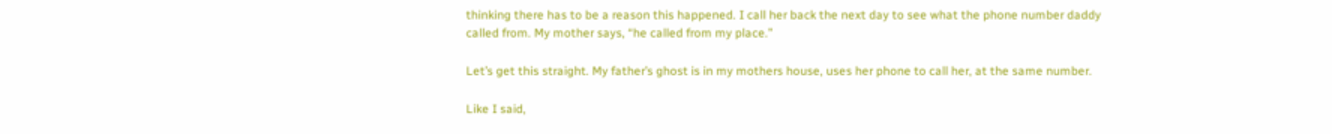thinking there has to be a reason this happened. I call her back the next day to see what the phone number daddy called from. My mother says, “he called from my place.”

Let’s get this straight. My father’s ghost is in my mothers house, uses her phone to call her, at the same number.

Like I said,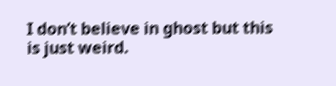I don’t believe in ghost but this is just weird.